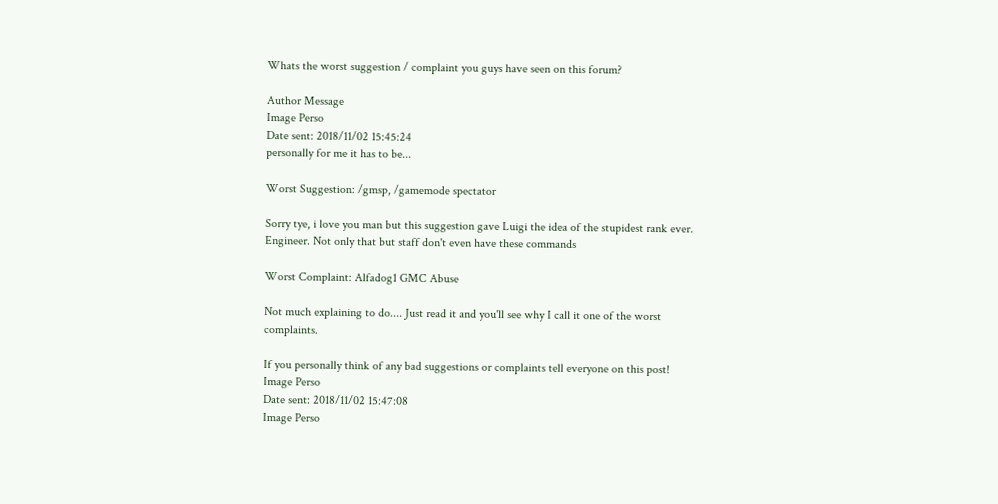Whats the worst suggestion / complaint you guys have seen on this forum?

Author Message
Image Perso
Date sent: 2018/11/02 15:45:24
personally for me it has to be...

Worst Suggestion: /gmsp, /gamemode spectator

Sorry tye, i love you man but this suggestion gave Luigi the idea of the stupidest rank ever. Engineer. Not only that but staff don't even have these commands

Worst Complaint: Alfadog1 GMC Abuse

Not much explaining to do.... Just read it and you'll see why I call it one of the worst complaints.

If you personally think of any bad suggestions or complaints tell everyone on this post!
Image Perso
Date sent: 2018/11/02 15:47:08
Image Perso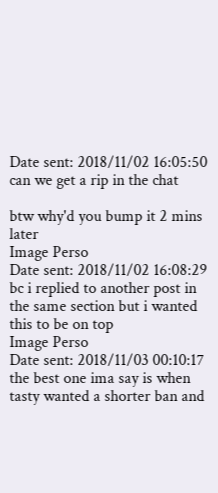Date sent: 2018/11/02 16:05:50
can we get a rip in the chat

btw why'd you bump it 2 mins later
Image Perso
Date sent: 2018/11/02 16:08:29
bc i replied to another post in the same section but i wanted this to be on top
Image Perso
Date sent: 2018/11/03 00:10:17
the best one ima say is when tasty wanted a shorter ban and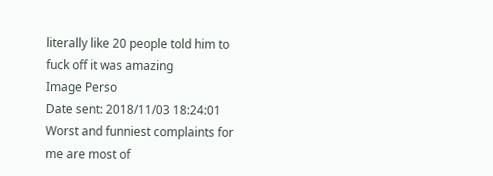literally like 20 people told him to fuck off it was amazing
Image Perso
Date sent: 2018/11/03 18:24:01
Worst and funniest complaints for me are most of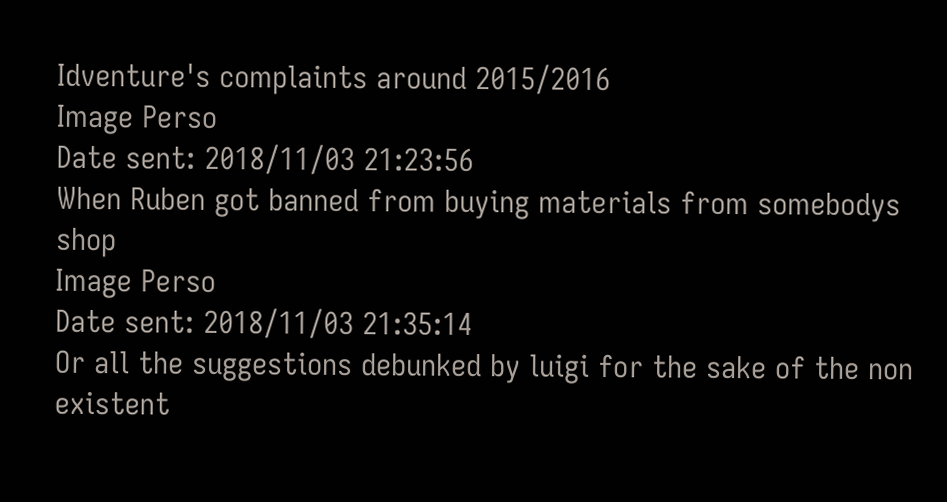Idventure's complaints around 2015/2016
Image Perso
Date sent: 2018/11/03 21:23:56
When Ruben got banned from buying materials from somebodys shop
Image Perso
Date sent: 2018/11/03 21:35:14
Or all the suggestions debunked by luigi for the sake of the non existent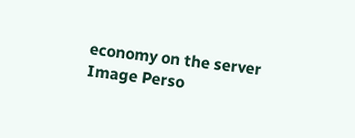economy on the server
Image Perso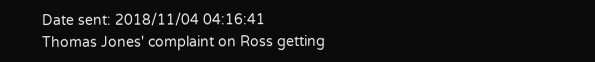Date sent: 2018/11/04 04:16:41
Thomas Jones' complaint on Ross getting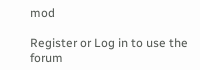mod

Register or Log in to use the forum